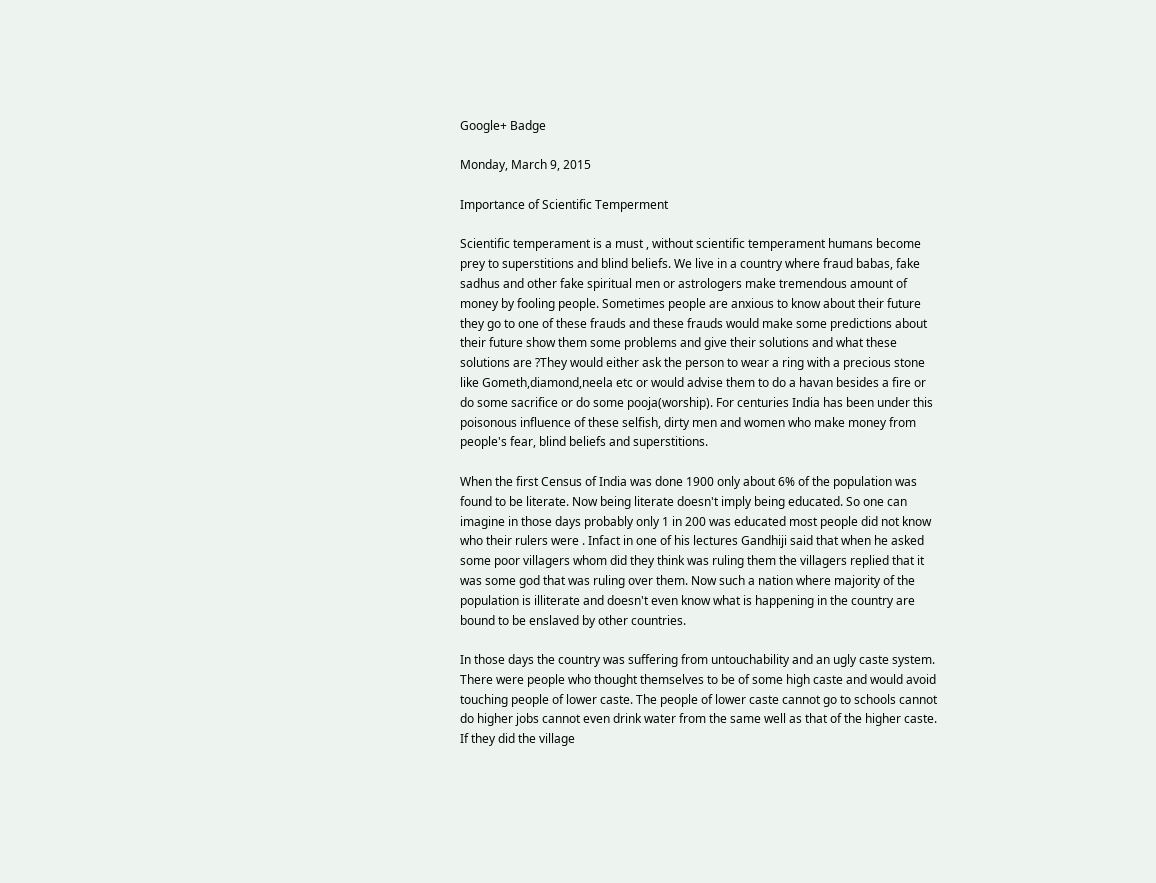Google+ Badge

Monday, March 9, 2015

Importance of Scientific Temperment

Scientific temperament is a must , without scientific temperament humans become prey to superstitions and blind beliefs. We live in a country where fraud babas, fake sadhus and other fake spiritual men or astrologers make tremendous amount of money by fooling people. Sometimes people are anxious to know about their future they go to one of these frauds and these frauds would make some predictions about their future show them some problems and give their solutions and what these solutions are ?They would either ask the person to wear a ring with a precious stone like Gometh,diamond,neela etc or would advise them to do a havan besides a fire or do some sacrifice or do some pooja(worship). For centuries India has been under this poisonous influence of these selfish, dirty men and women who make money from people's fear, blind beliefs and superstitions.

When the first Census of India was done 1900 only about 6% of the population was found to be literate. Now being literate doesn't imply being educated. So one can imagine in those days probably only 1 in 200 was educated most people did not know who their rulers were . Infact in one of his lectures Gandhiji said that when he asked some poor villagers whom did they think was ruling them the villagers replied that it was some god that was ruling over them. Now such a nation where majority of the population is illiterate and doesn't even know what is happening in the country are bound to be enslaved by other countries.

In those days the country was suffering from untouchability and an ugly caste system. There were people who thought themselves to be of some high caste and would avoid touching people of lower caste. The people of lower caste cannot go to schools cannot do higher jobs cannot even drink water from the same well as that of the higher caste. If they did the village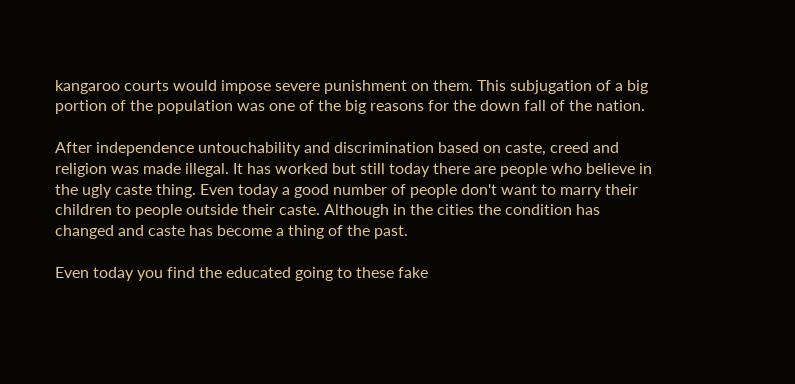kangaroo courts would impose severe punishment on them. This subjugation of a big portion of the population was one of the big reasons for the down fall of the nation.

After independence untouchability and discrimination based on caste, creed and religion was made illegal. It has worked but still today there are people who believe in the ugly caste thing. Even today a good number of people don't want to marry their children to people outside their caste. Although in the cities the condition has changed and caste has become a thing of the past.

Even today you find the educated going to these fake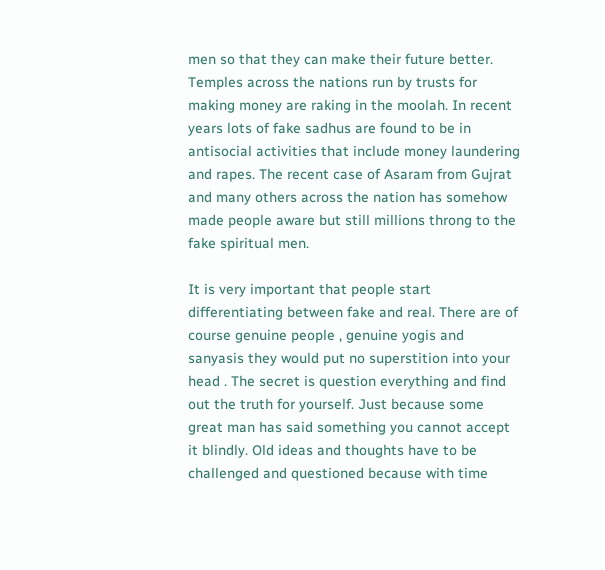men so that they can make their future better. Temples across the nations run by trusts for making money are raking in the moolah. In recent years lots of fake sadhus are found to be in antisocial activities that include money laundering and rapes. The recent case of Asaram from Gujrat and many others across the nation has somehow made people aware but still millions throng to the fake spiritual men.

It is very important that people start differentiating between fake and real. There are of course genuine people , genuine yogis and sanyasis they would put no superstition into your head . The secret is question everything and find out the truth for yourself. Just because some great man has said something you cannot accept it blindly. Old ideas and thoughts have to be challenged and questioned because with time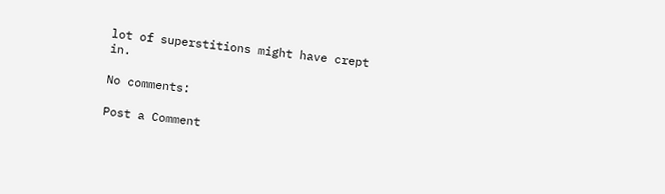lot of superstitions might have crept in.

No comments:

Post a Comment